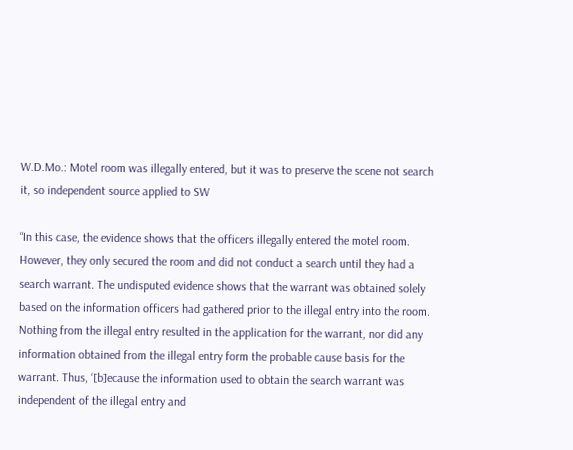W.D.Mo.: Motel room was illegally entered, but it was to preserve the scene not search it, so independent source applied to SW

“In this case, the evidence shows that the officers illegally entered the motel room. However, they only secured the room and did not conduct a search until they had a search warrant. The undisputed evidence shows that the warrant was obtained solely based on the information officers had gathered prior to the illegal entry into the room. Nothing from the illegal entry resulted in the application for the warrant, nor did any information obtained from the illegal entry form the probable cause basis for the warrant. Thus, ‘[b]ecause the information used to obtain the search warrant was independent of the illegal entry and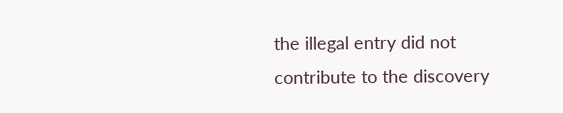the illegal entry did not contribute to the discovery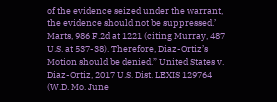of the evidence seized under the warrant, the evidence should not be suppressed.’ Marts, 986 F.2d at 1221 (citing Murray, 487 U.S. at 537-38). Therefore, Diaz-Ortiz’s Motion should be denied.” United States v. Diaz-Ortiz, 2017 U.S. Dist. LEXIS 129764 (W.D. Mo. June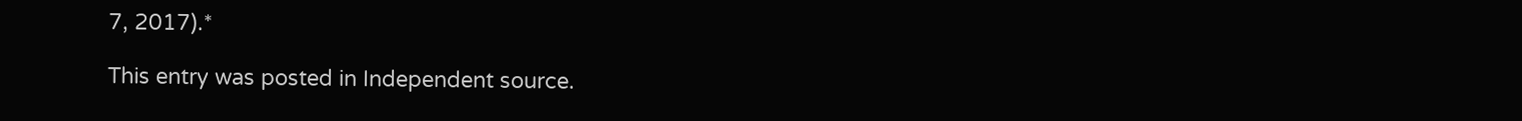7, 2017).*

This entry was posted in Independent source.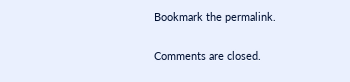Bookmark the permalink.

Comments are closed.